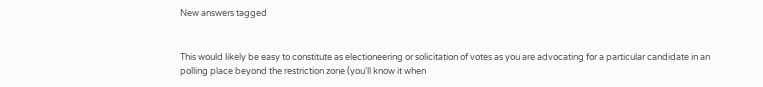New answers tagged


This would likely be easy to constitute as electioneering or solicitation of votes as you are advocating for a particular candidate in an polling place beyond the restriction zone (you'll know it when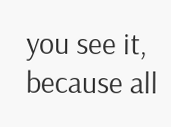you see it, because all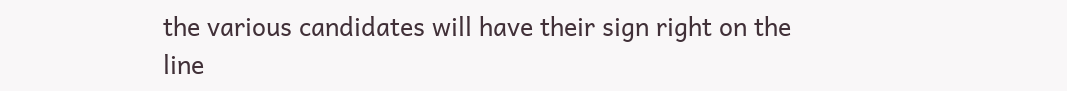the various candidates will have their sign right on the line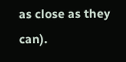as close as they can).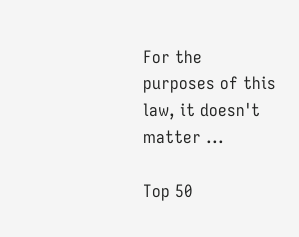For the purposes of this law, it doesn't matter ...

Top 50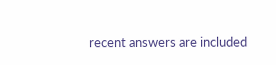recent answers are included